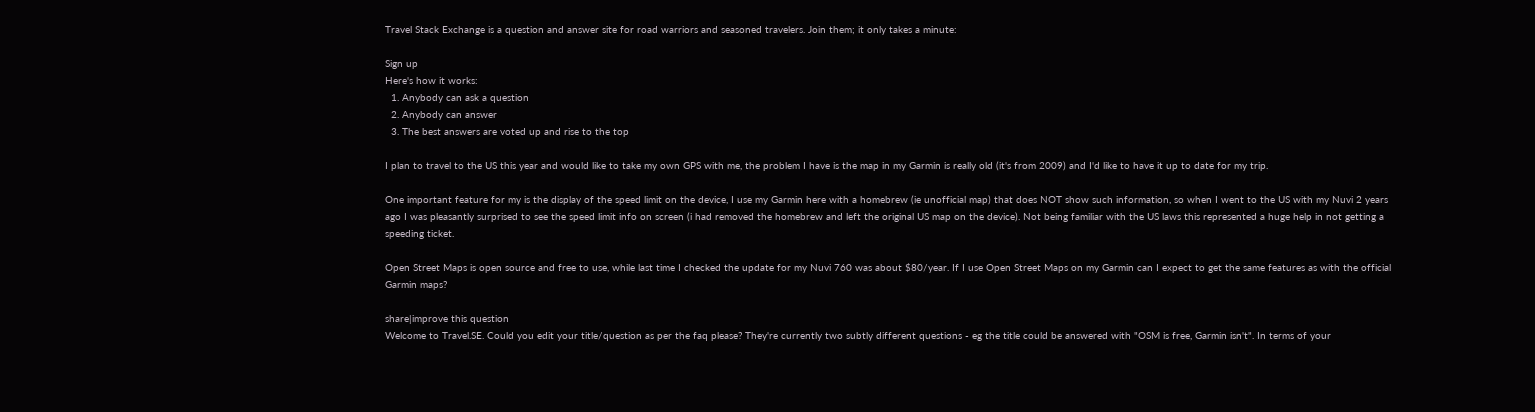Travel Stack Exchange is a question and answer site for road warriors and seasoned travelers. Join them; it only takes a minute:

Sign up
Here's how it works:
  1. Anybody can ask a question
  2. Anybody can answer
  3. The best answers are voted up and rise to the top

I plan to travel to the US this year and would like to take my own GPS with me, the problem I have is the map in my Garmin is really old (it's from 2009) and I'd like to have it up to date for my trip.

One important feature for my is the display of the speed limit on the device, I use my Garmin here with a homebrew (ie unofficial map) that does NOT show such information, so when I went to the US with my Nuvi 2 years ago I was pleasantly surprised to see the speed limit info on screen (i had removed the homebrew and left the original US map on the device). Not being familiar with the US laws this represented a huge help in not getting a speeding ticket.

Open Street Maps is open source and free to use, while last time I checked the update for my Nuvi 760 was about $80/year. If I use Open Street Maps on my Garmin can I expect to get the same features as with the official Garmin maps?

share|improve this question
Welcome to Travel.SE. Could you edit your title/question as per the faq please? They're currently two subtly different questions - eg the title could be answered with "OSM is free, Garmin isn't". In terms of your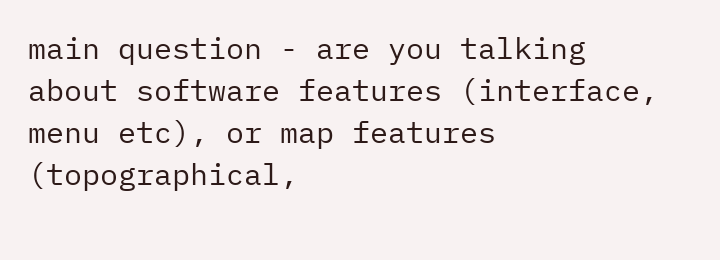main question - are you talking about software features (interface, menu etc), or map features (topographical,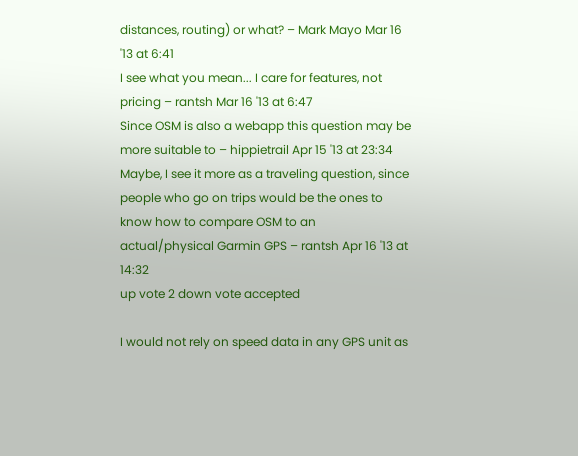distances, routing) or what? – Mark Mayo Mar 16 '13 at 6:41
I see what you mean... I care for features, not pricing – rantsh Mar 16 '13 at 6:47
Since OSM is also a webapp this question may be more suitable to – hippietrail Apr 15 '13 at 23:34
Maybe, I see it more as a traveling question, since people who go on trips would be the ones to know how to compare OSM to an actual/physical Garmin GPS – rantsh Apr 16 '13 at 14:32
up vote 2 down vote accepted

I would not rely on speed data in any GPS unit as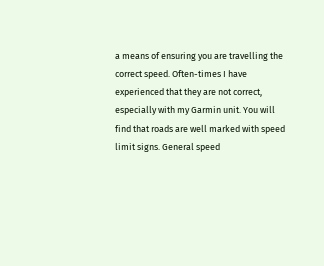a means of ensuring you are travelling the correct speed. Often-times I have experienced that they are not correct, especially with my Garmin unit. You will find that roads are well marked with speed limit signs. General speed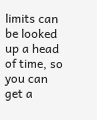limits can be looked up a head of time, so you can get a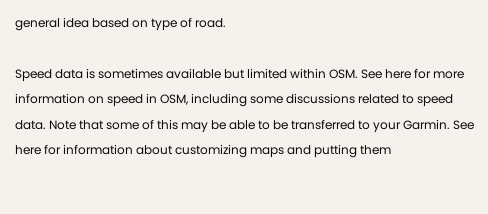general idea based on type of road.

Speed data is sometimes available but limited within OSM. See here for more information on speed in OSM, including some discussions related to speed data. Note that some of this may be able to be transferred to your Garmin. See here for information about customizing maps and putting them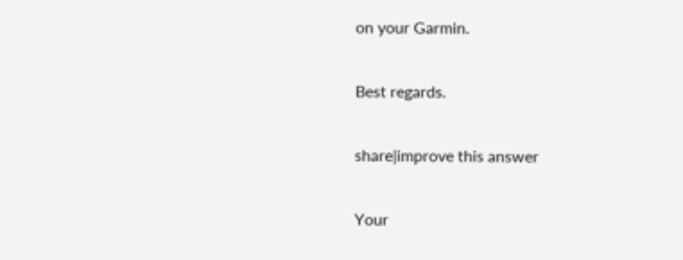on your Garmin.

Best regards.

share|improve this answer

Your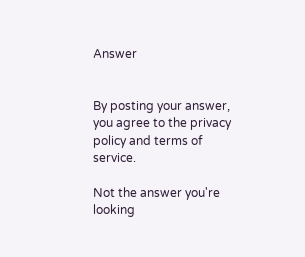Answer


By posting your answer, you agree to the privacy policy and terms of service.

Not the answer you're looking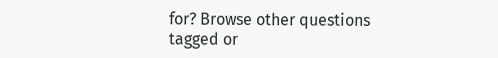for? Browse other questions tagged or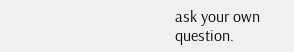ask your own question.